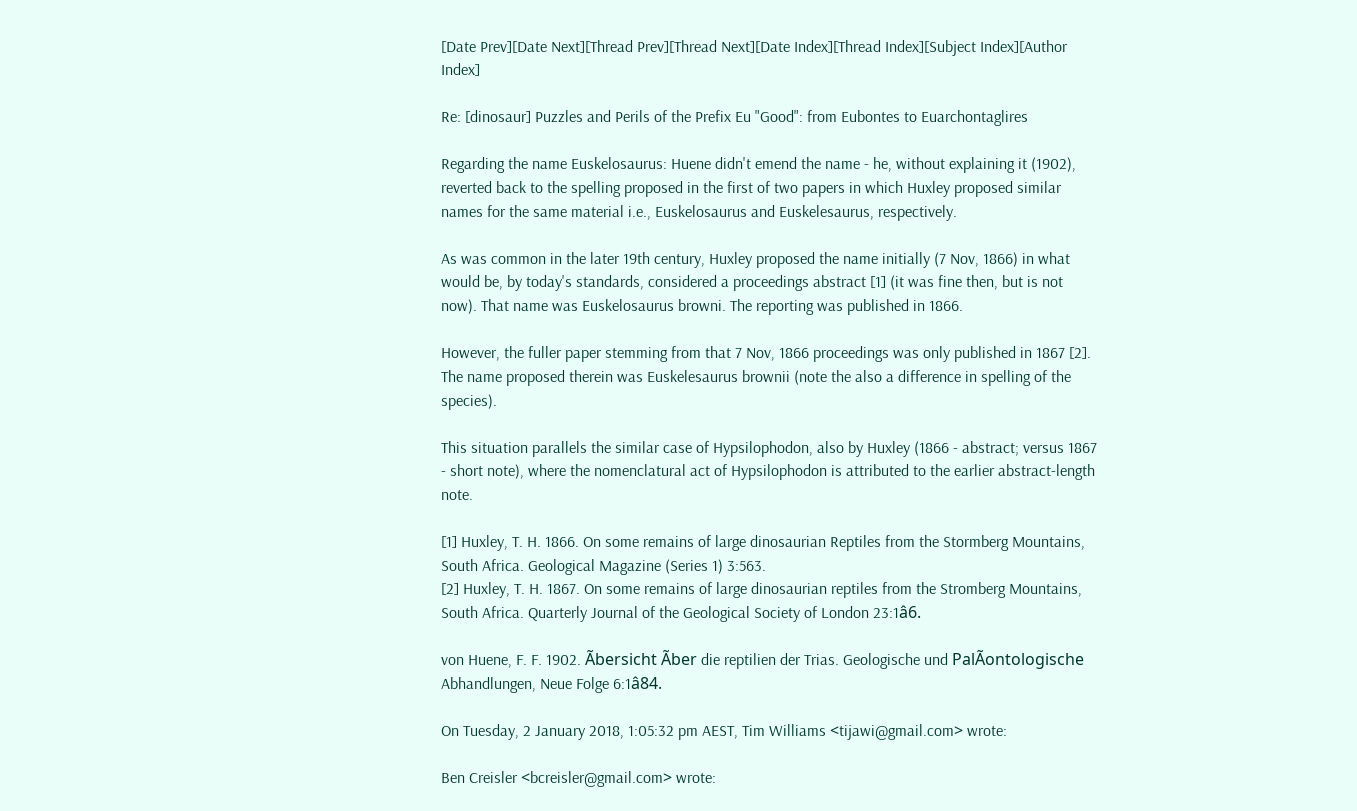[Date Prev][Date Next][Thread Prev][Thread Next][Date Index][Thread Index][Subject Index][Author Index]

Re: [dinosaur] Puzzles and Perils of the Prefix Eu "Good": from Eubontes to Euarchontaglires

Regarding the name Euskelosaurus: Huene didn't emend the name - he, without explaining it (1902), reverted back to the spelling proposed in the first of two papers in which Huxley proposed similar names for the same material i.e., Euskelosaurus and Euskelesaurus, respectively.

As was common in the later 19th century, Huxley proposed the name initially (7 Nov, 1866) in what would be, by today's standards, considered a proceedings abstract [1] (it was fine then, but is not now). That name was Euskelosaurus browni. The reporting was published in 1866.

However, the fuller paper stemming from that 7 Nov, 1866 proceedings was only published in 1867 [2]. The name proposed therein was Euskelesaurus brownii (note the also a difference in spelling of the species).

This situation parallels the similar case of Hypsilophodon, also by Huxley (1866 - abstract; versus 1867 - short note), where the nomenclatural act of Hypsilophodon is attributed to the earlier abstract-length note.

[1] Huxley, T. H. 1866. On some remains of large dinosaurian Reptiles from the Stormberg Mountains, South Africa. Geological Magazine (Series 1) 3:563.
[2] Huxley, T. H. 1867. On some remains of large dinosaurian reptiles from the Stromberg Mountains, South Africa. Quarterly Journal of the Geological Society of London 23:1â6.

von Huene, F. F. 1902. Ãbersicht Ãber die reptilien der Trias. Geologische und PalÃontologische Abhandlungen, Neue Folge 6:1â84.

On Tuesday, 2 January 2018, 1:05:32 pm AEST, Tim Williams <tijawi@gmail.com> wrote:

Ben Creisler <bcreisler@gmail.com> wrote: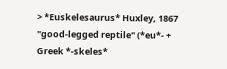> *Euskelesaurus* Huxley, 1867 "good-legged reptile" (*eu*- + Greek *-skeles*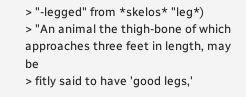> "-legged" from *skelos* "leg*)
> "An animal the thigh-bone of which approaches three feet in length, may be
> fitly said to have 'good legs,'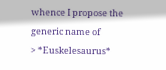whence I propose the generic name of
> *Euskelesaurus*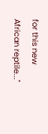for this new African reptile..."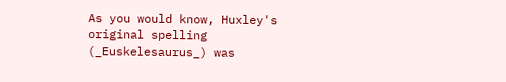As you would know, Huxley's original spelling (_Euskelesaurus_) was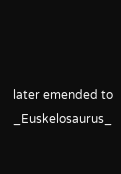later emended to _Euskelosaurus_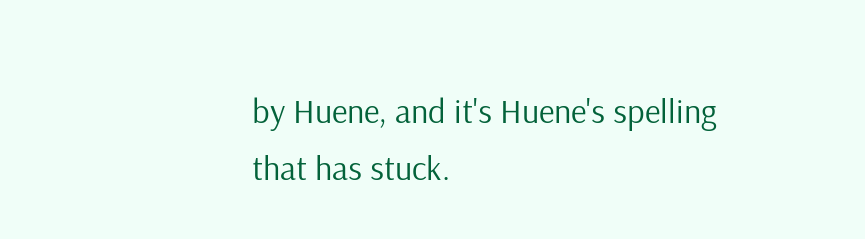by Huene, and it's Huene's spelling
that has stuck.